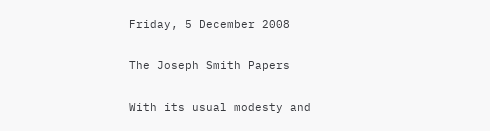Friday, 5 December 2008

The Joseph Smith Papers

With its usual modesty and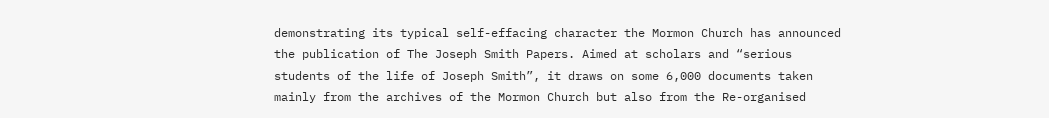demonstrating its typical self-effacing character the Mormon Church has announced the publication of The Joseph Smith Papers. Aimed at scholars and “serious students of the life of Joseph Smith”, it draws on some 6,000 documents taken mainly from the archives of the Mormon Church but also from the Re-organised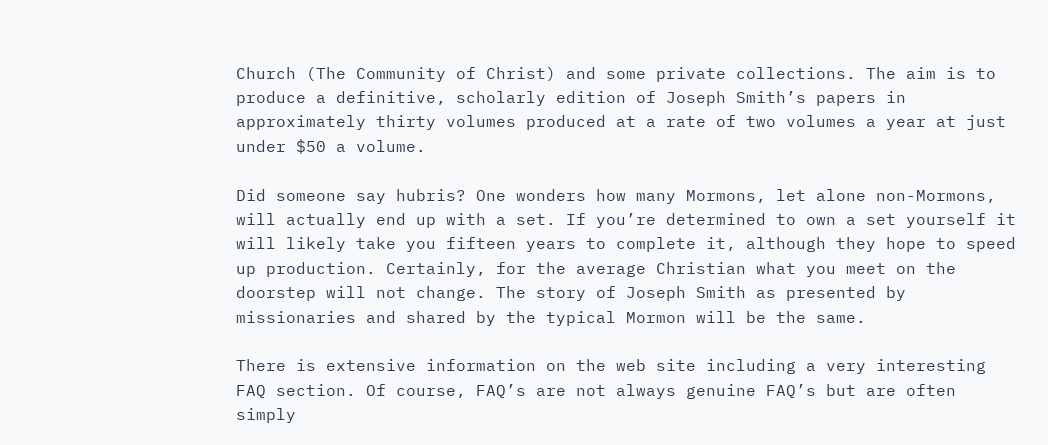Church (The Community of Christ) and some private collections. The aim is to produce a definitive, scholarly edition of Joseph Smith’s papers in approximately thirty volumes produced at a rate of two volumes a year at just under $50 a volume.

Did someone say hubris? One wonders how many Mormons, let alone non-Mormons, will actually end up with a set. If you’re determined to own a set yourself it will likely take you fifteen years to complete it, although they hope to speed up production. Certainly, for the average Christian what you meet on the doorstep will not change. The story of Joseph Smith as presented by missionaries and shared by the typical Mormon will be the same.

There is extensive information on the web site including a very interesting FAQ section. Of course, FAQ’s are not always genuine FAQ’s but are often simply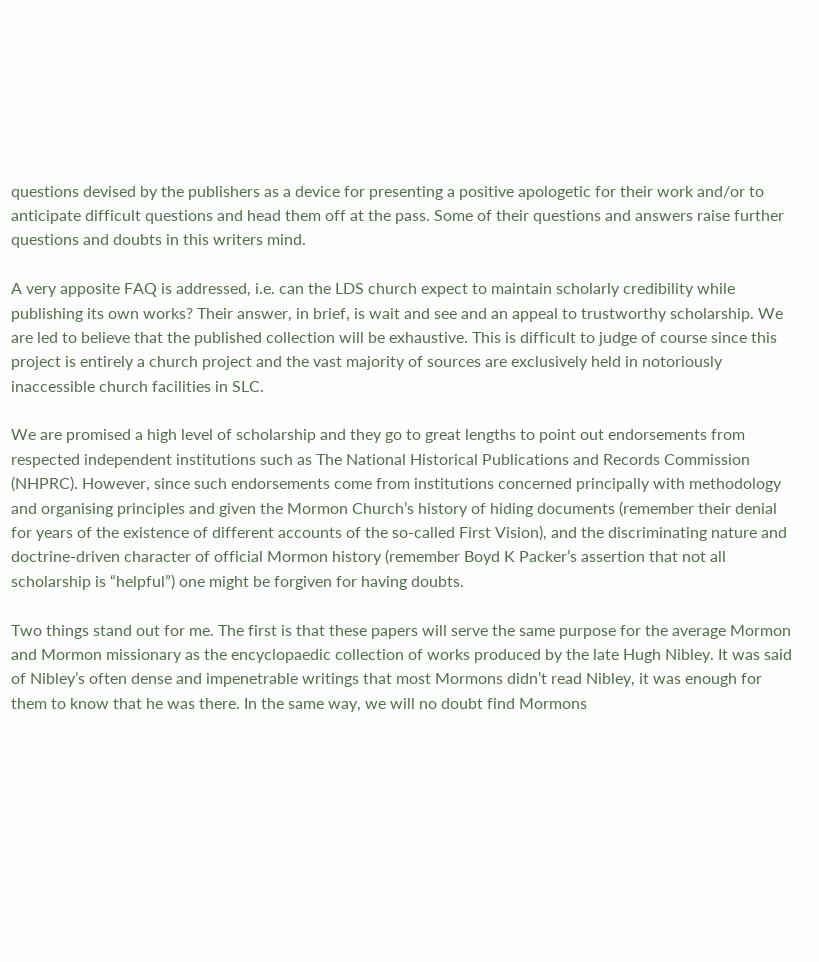questions devised by the publishers as a device for presenting a positive apologetic for their work and/or to anticipate difficult questions and head them off at the pass. Some of their questions and answers raise further questions and doubts in this writers mind.

A very apposite FAQ is addressed, i.e. can the LDS church expect to maintain scholarly credibility while publishing its own works? Their answer, in brief, is wait and see and an appeal to trustworthy scholarship. We are led to believe that the published collection will be exhaustive. This is difficult to judge of course since this project is entirely a church project and the vast majority of sources are exclusively held in notoriously inaccessible church facilities in SLC.

We are promised a high level of scholarship and they go to great lengths to point out endorsements from respected independent institutions such as The National Historical Publications and Records Commission (NHPRC). However, since such endorsements come from institutions concerned principally with methodology and organising principles and given the Mormon Church’s history of hiding documents (remember their denial for years of the existence of different accounts of the so-called First Vision), and the discriminating nature and doctrine-driven character of official Mormon history (remember Boyd K Packer’s assertion that not all scholarship is “helpful”) one might be forgiven for having doubts.

Two things stand out for me. The first is that these papers will serve the same purpose for the average Mormon and Mormon missionary as the encyclopaedic collection of works produced by the late Hugh Nibley. It was said of Nibley’s often dense and impenetrable writings that most Mormons didn’t read Nibley, it was enough for them to know that he was there. In the same way, we will no doubt find Mormons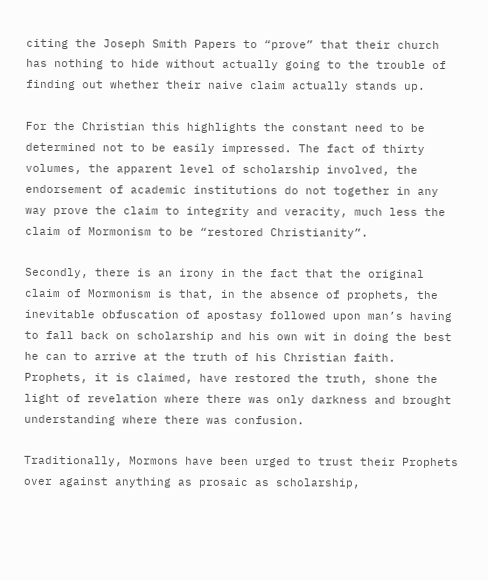citing the Joseph Smith Papers to “prove” that their church has nothing to hide without actually going to the trouble of finding out whether their naive claim actually stands up.

For the Christian this highlights the constant need to be determined not to be easily impressed. The fact of thirty volumes, the apparent level of scholarship involved, the endorsement of academic institutions do not together in any way prove the claim to integrity and veracity, much less the claim of Mormonism to be “restored Christianity”.

Secondly, there is an irony in the fact that the original claim of Mormonism is that, in the absence of prophets, the inevitable obfuscation of apostasy followed upon man’s having to fall back on scholarship and his own wit in doing the best he can to arrive at the truth of his Christian faith. Prophets, it is claimed, have restored the truth, shone the light of revelation where there was only darkness and brought understanding where there was confusion.

Traditionally, Mormons have been urged to trust their Prophets over against anything as prosaic as scholarship,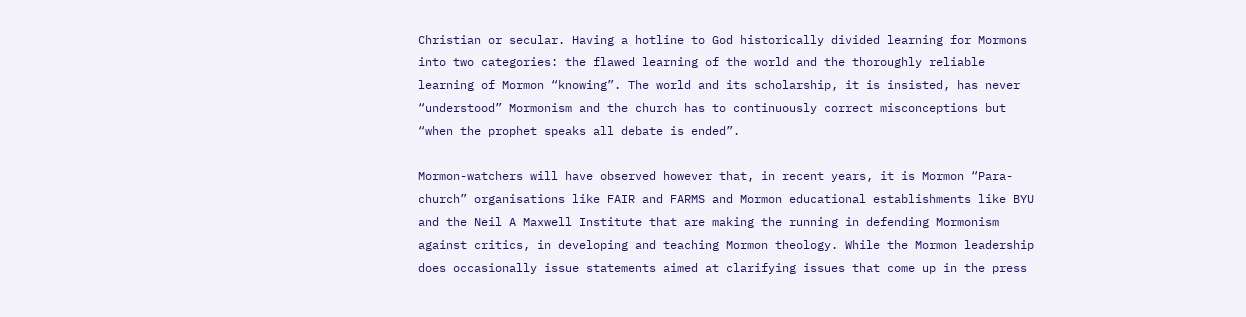Christian or secular. Having a hotline to God historically divided learning for Mormons into two categories: the flawed learning of the world and the thoroughly reliable learning of Mormon “knowing”. The world and its scholarship, it is insisted, has never “understood” Mormonism and the church has to continuously correct misconceptions but “when the prophet speaks all debate is ended”.

Mormon-watchers will have observed however that, in recent years, it is Mormon “Para-church” organisations like FAIR and FARMS and Mormon educational establishments like BYU and the Neil A Maxwell Institute that are making the running in defending Mormonism against critics, in developing and teaching Mormon theology. While the Mormon leadership does occasionally issue statements aimed at clarifying issues that come up in the press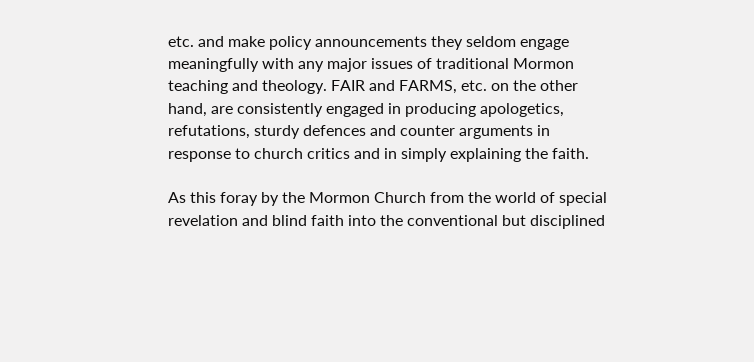etc. and make policy announcements they seldom engage meaningfully with any major issues of traditional Mormon teaching and theology. FAIR and FARMS, etc. on the other hand, are consistently engaged in producing apologetics, refutations, sturdy defences and counter arguments in response to church critics and in simply explaining the faith.

As this foray by the Mormon Church from the world of special revelation and blind faith into the conventional but disciplined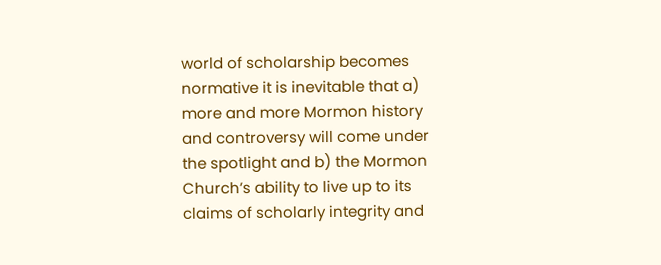world of scholarship becomes normative it is inevitable that a) more and more Mormon history and controversy will come under the spotlight and b) the Mormon Church’s ability to live up to its claims of scholarly integrity and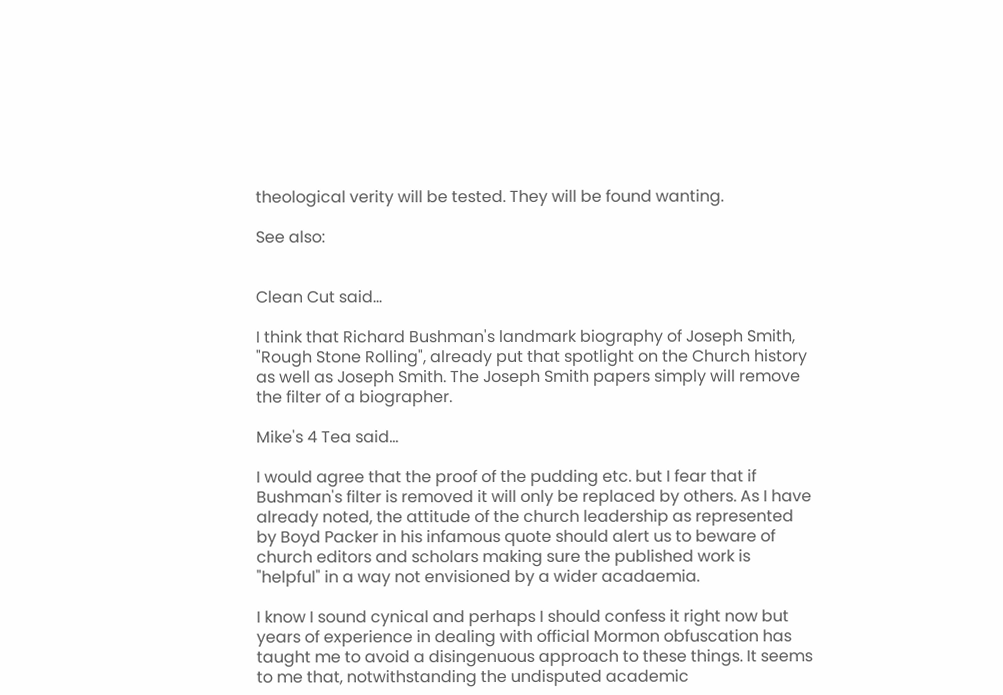theological verity will be tested. They will be found wanting.

See also:


Clean Cut said...

I think that Richard Bushman's landmark biography of Joseph Smith, "Rough Stone Rolling", already put that spotlight on the Church history as well as Joseph Smith. The Joseph Smith papers simply will remove the filter of a biographer.

Mike's 4 Tea said...

I would agree that the proof of the pudding etc. but I fear that if Bushman's filter is removed it will only be replaced by others. As I have already noted, the attitude of the church leadership as represented by Boyd Packer in his infamous quote should alert us to beware of church editors and scholars making sure the published work is "helpful" in a way not envisioned by a wider acadaemia.

I know I sound cynical and perhaps I should confess it right now but years of experience in dealing with official Mormon obfuscation has taught me to avoid a disingenuous approach to these things. It seems to me that, notwithstanding the undisputed academic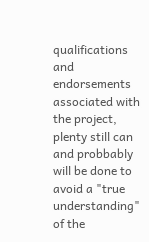qualifications and endorsements associated with the project, plenty still can and probbably will be done to avoid a "true understanding" of the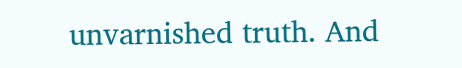unvarnished truth. And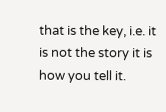that is the key, i.e. it is not the story it is how you tell it.